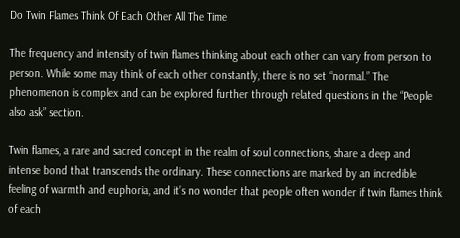Do Twin Flames Think Of Each Other All The Time

The frequency and intensity of twin flames thinking about each other can vary from person to person. While some may think of each other constantly, there is no set “normal.” The phenomenon is complex and can be explored further through related questions in the “People also ask” section.

Twin flames, a rare and sacred concept in the realm of soul connections, share a deep and intense bond that transcends the ordinary. These connections are marked by an incredible feeling of warmth and euphoria, and it’s no wonder that people often wonder if twin flames think of each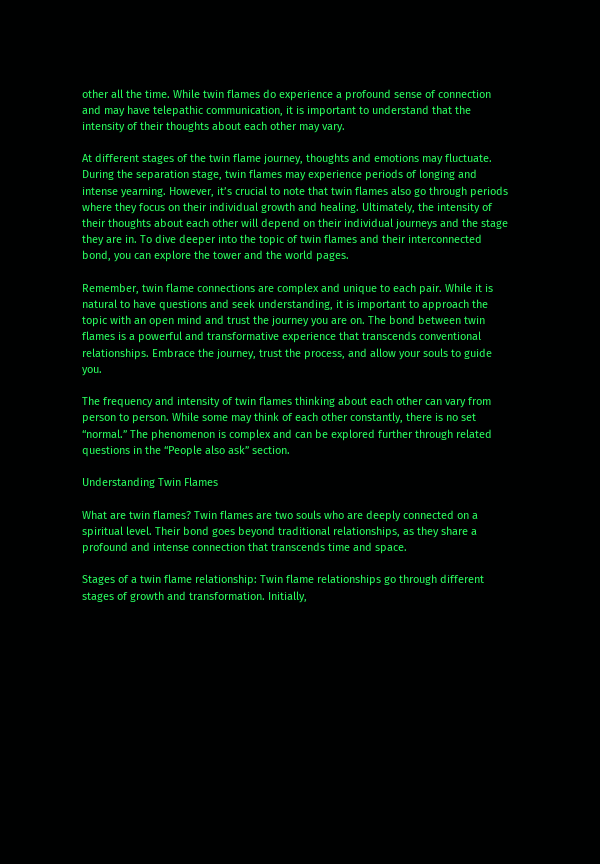other all the time. While twin flames do experience a profound sense of connection and may have telepathic communication, it is important to understand that the intensity of their thoughts about each other may vary.

At different stages of the twin flame journey, thoughts and emotions may fluctuate. During the separation stage, twin flames may experience periods of longing and intense yearning. However, it’s crucial to note that twin flames also go through periods where they focus on their individual growth and healing. Ultimately, the intensity of their thoughts about each other will depend on their individual journeys and the stage they are in. To dive deeper into the topic of twin flames and their interconnected bond, you can explore the tower and the world pages.

Remember, twin flame connections are complex and unique to each pair. While it is natural to have questions and seek understanding, it is important to approach the topic with an open mind and trust the journey you are on. The bond between twin flames is a powerful and transformative experience that transcends conventional relationships. Embrace the journey, trust the process, and allow your souls to guide you.

The frequency and intensity of twin flames thinking about each other can vary from person to person. While some may think of each other constantly, there is no set “normal.” The phenomenon is complex and can be explored further through related questions in the “People also ask” section.

Understanding Twin Flames

What are twin flames? Twin flames are two souls who are deeply connected on a spiritual level. Their bond goes beyond traditional relationships, as they share a profound and intense connection that transcends time and space.

Stages of a twin flame relationship: Twin flame relationships go through different stages of growth and transformation. Initially,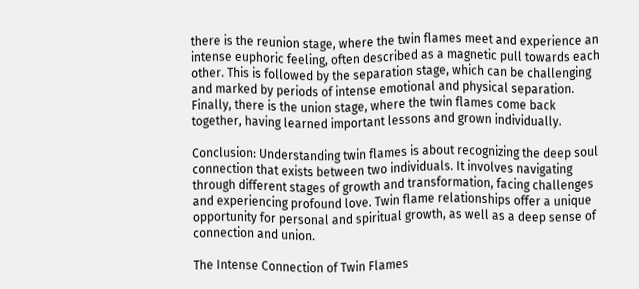there is the reunion stage, where the twin flames meet and experience an intense euphoric feeling, often described as a magnetic pull towards each other. This is followed by the separation stage, which can be challenging and marked by periods of intense emotional and physical separation. Finally, there is the union stage, where the twin flames come back together, having learned important lessons and grown individually.

Conclusion: Understanding twin flames is about recognizing the deep soul connection that exists between two individuals. It involves navigating through different stages of growth and transformation, facing challenges and experiencing profound love. Twin flame relationships offer a unique opportunity for personal and spiritual growth, as well as a deep sense of connection and union.

The Intense Connection of Twin Flames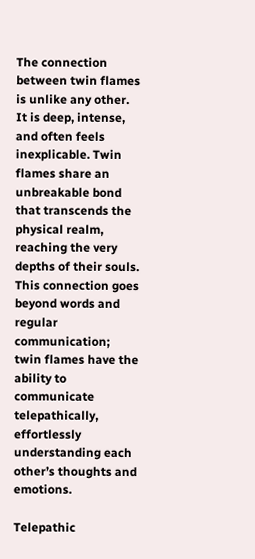The connection between twin flames is unlike any other. It is deep, intense, and often feels inexplicable. Twin flames share an unbreakable bond that transcends the physical realm, reaching the very depths of their souls. This connection goes beyond words and regular communication; twin flames have the ability to communicate telepathically, effortlessly understanding each other’s thoughts and emotions.

Telepathic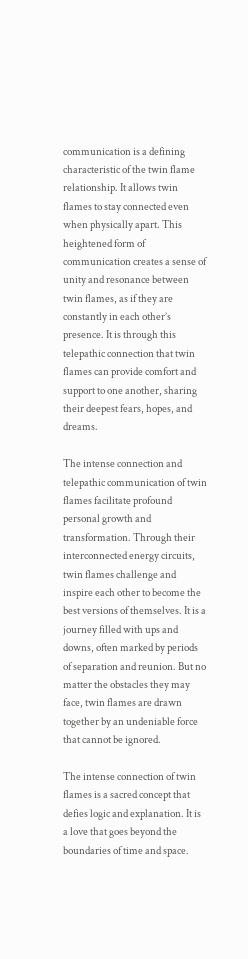communication is a defining characteristic of the twin flame relationship. It allows twin flames to stay connected even when physically apart. This heightened form of communication creates a sense of unity and resonance between twin flames, as if they are constantly in each other’s presence. It is through this telepathic connection that twin flames can provide comfort and support to one another, sharing their deepest fears, hopes, and dreams.

The intense connection and telepathic communication of twin flames facilitate profound personal growth and transformation. Through their interconnected energy circuits, twin flames challenge and inspire each other to become the best versions of themselves. It is a journey filled with ups and downs, often marked by periods of separation and reunion. But no matter the obstacles they may face, twin flames are drawn together by an undeniable force that cannot be ignored.

The intense connection of twin flames is a sacred concept that defies logic and explanation. It is a love that goes beyond the boundaries of time and space.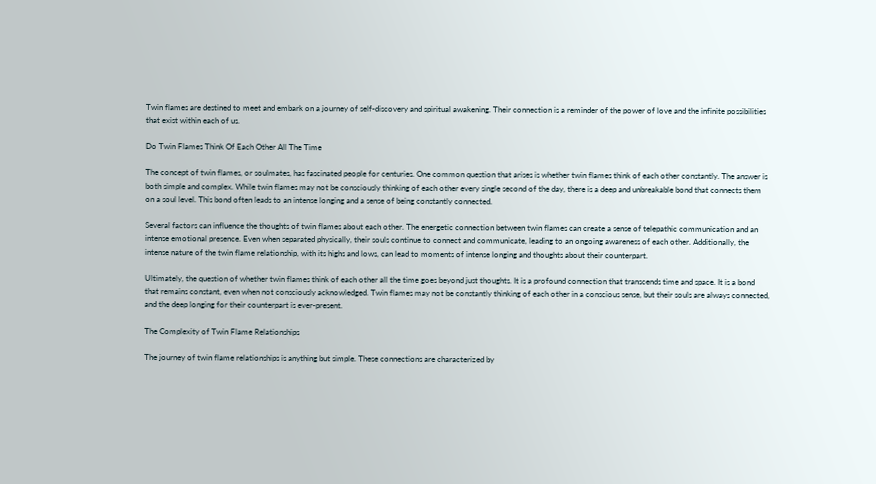Twin flames are destined to meet and embark on a journey of self-discovery and spiritual awakening. Their connection is a reminder of the power of love and the infinite possibilities that exist within each of us.

Do Twin Flames Think Of Each Other All The Time

The concept of twin flames, or soulmates, has fascinated people for centuries. One common question that arises is whether twin flames think of each other constantly. The answer is both simple and complex. While twin flames may not be consciously thinking of each other every single second of the day, there is a deep and unbreakable bond that connects them on a soul level. This bond often leads to an intense longing and a sense of being constantly connected.

Several factors can influence the thoughts of twin flames about each other. The energetic connection between twin flames can create a sense of telepathic communication and an intense emotional presence. Even when separated physically, their souls continue to connect and communicate, leading to an ongoing awareness of each other. Additionally, the intense nature of the twin flame relationship, with its highs and lows, can lead to moments of intense longing and thoughts about their counterpart.

Ultimately, the question of whether twin flames think of each other all the time goes beyond just thoughts. It is a profound connection that transcends time and space. It is a bond that remains constant, even when not consciously acknowledged. Twin flames may not be constantly thinking of each other in a conscious sense, but their souls are always connected, and the deep longing for their counterpart is ever-present.

The Complexity of Twin Flame Relationships

The journey of twin flame relationships is anything but simple. These connections are characterized by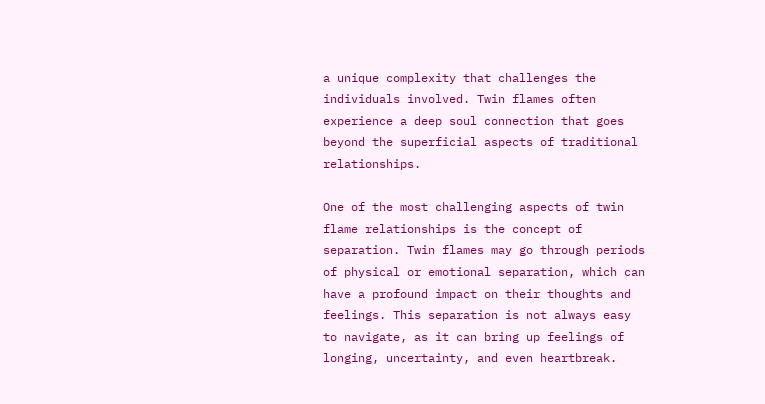a unique complexity that challenges the individuals involved. Twin flames often experience a deep soul connection that goes beyond the superficial aspects of traditional relationships.

One of the most challenging aspects of twin flame relationships is the concept of separation. Twin flames may go through periods of physical or emotional separation, which can have a profound impact on their thoughts and feelings. This separation is not always easy to navigate, as it can bring up feelings of longing, uncertainty, and even heartbreak.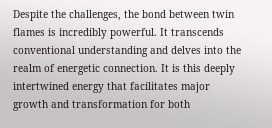Despite the challenges, the bond between twin flames is incredibly powerful. It transcends conventional understanding and delves into the realm of energetic connection. It is this deeply intertwined energy that facilitates major growth and transformation for both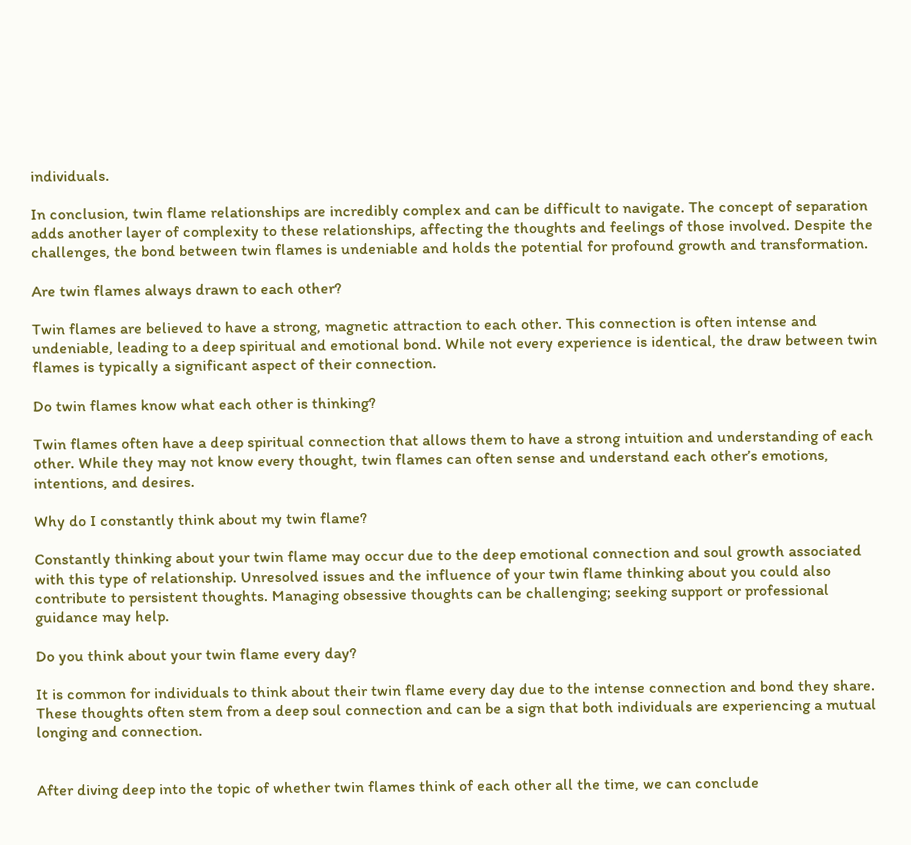individuals.

In conclusion, twin flame relationships are incredibly complex and can be difficult to navigate. The concept of separation adds another layer of complexity to these relationships, affecting the thoughts and feelings of those involved. Despite the challenges, the bond between twin flames is undeniable and holds the potential for profound growth and transformation.

Are twin flames always drawn to each other?

Twin flames are believed to have a strong, magnetic attraction to each other. This connection is often intense and undeniable, leading to a deep spiritual and emotional bond. While not every experience is identical, the draw between twin flames is typically a significant aspect of their connection.

Do twin flames know what each other is thinking?

Twin flames often have a deep spiritual connection that allows them to have a strong intuition and understanding of each other. While they may not know every thought, twin flames can often sense and understand each other’s emotions, intentions, and desires.

Why do I constantly think about my twin flame?

Constantly thinking about your twin flame may occur due to the deep emotional connection and soul growth associated with this type of relationship. Unresolved issues and the influence of your twin flame thinking about you could also contribute to persistent thoughts. Managing obsessive thoughts can be challenging; seeking support or professional guidance may help.

Do you think about your twin flame every day?

It is common for individuals to think about their twin flame every day due to the intense connection and bond they share. These thoughts often stem from a deep soul connection and can be a sign that both individuals are experiencing a mutual longing and connection.


After diving deep into the topic of whether twin flames think of each other all the time, we can conclude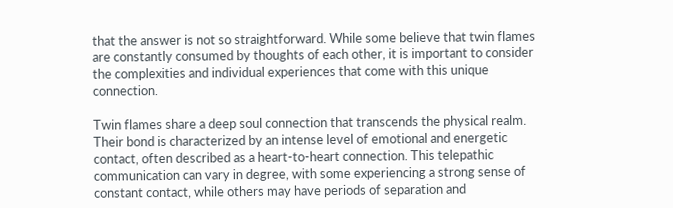that the answer is not so straightforward. While some believe that twin flames are constantly consumed by thoughts of each other, it is important to consider the complexities and individual experiences that come with this unique connection.

Twin flames share a deep soul connection that transcends the physical realm. Their bond is characterized by an intense level of emotional and energetic contact, often described as a heart-to-heart connection. This telepathic communication can vary in degree, with some experiencing a strong sense of constant contact, while others may have periods of separation and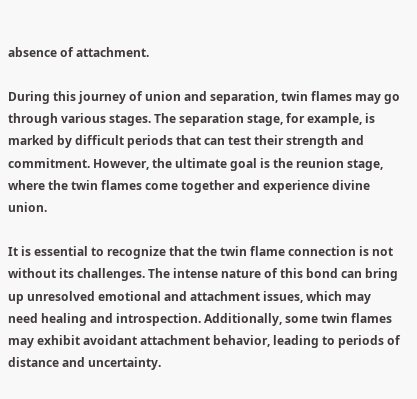absence of attachment.

During this journey of union and separation, twin flames may go through various stages. The separation stage, for example, is marked by difficult periods that can test their strength and commitment. However, the ultimate goal is the reunion stage, where the twin flames come together and experience divine union.

It is essential to recognize that the twin flame connection is not without its challenges. The intense nature of this bond can bring up unresolved emotional and attachment issues, which may need healing and introspection. Additionally, some twin flames may exhibit avoidant attachment behavior, leading to periods of distance and uncertainty.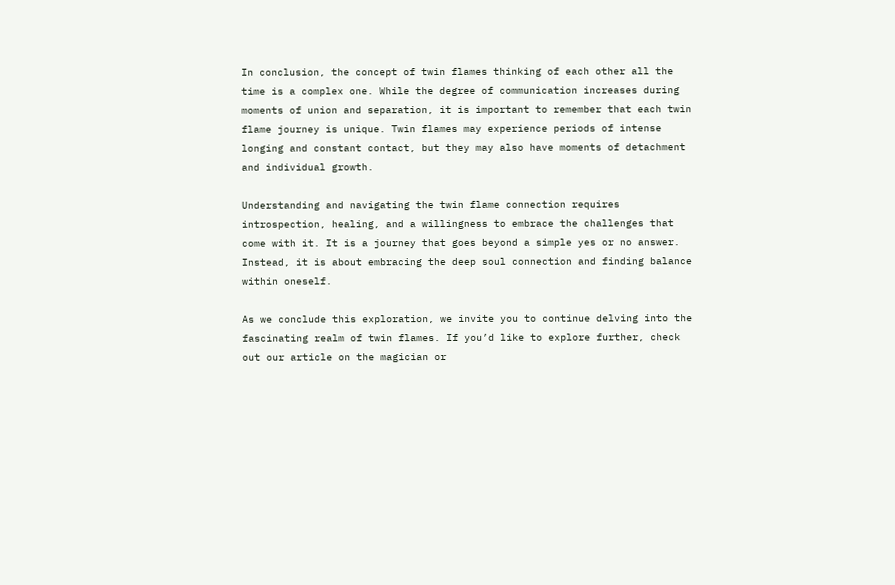In conclusion, the concept of twin flames thinking of each other all the time is a complex one. While the degree of communication increases during moments of union and separation, it is important to remember that each twin flame journey is unique. Twin flames may experience periods of intense longing and constant contact, but they may also have moments of detachment and individual growth.

Understanding and navigating the twin flame connection requires introspection, healing, and a willingness to embrace the challenges that come with it. It is a journey that goes beyond a simple yes or no answer. Instead, it is about embracing the deep soul connection and finding balance within oneself.

As we conclude this exploration, we invite you to continue delving into the fascinating realm of twin flames. If you’d like to explore further, check out our article on the magician or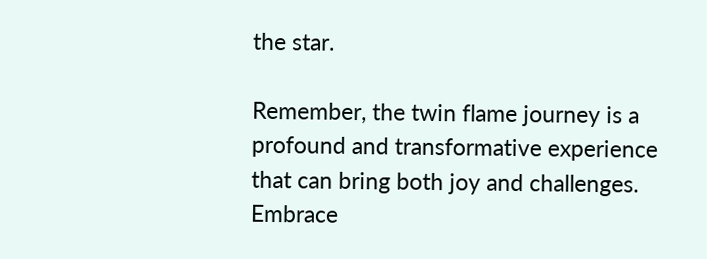the star.

Remember, the twin flame journey is a profound and transformative experience that can bring both joy and challenges. Embrace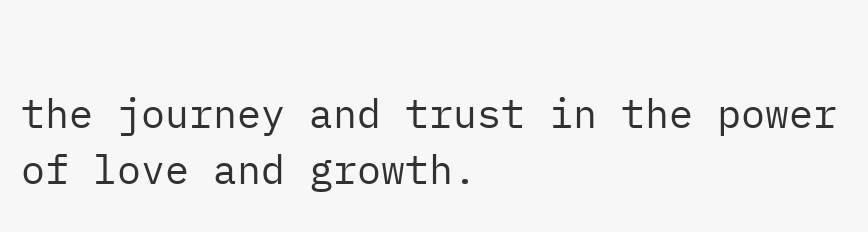the journey and trust in the power of love and growth.